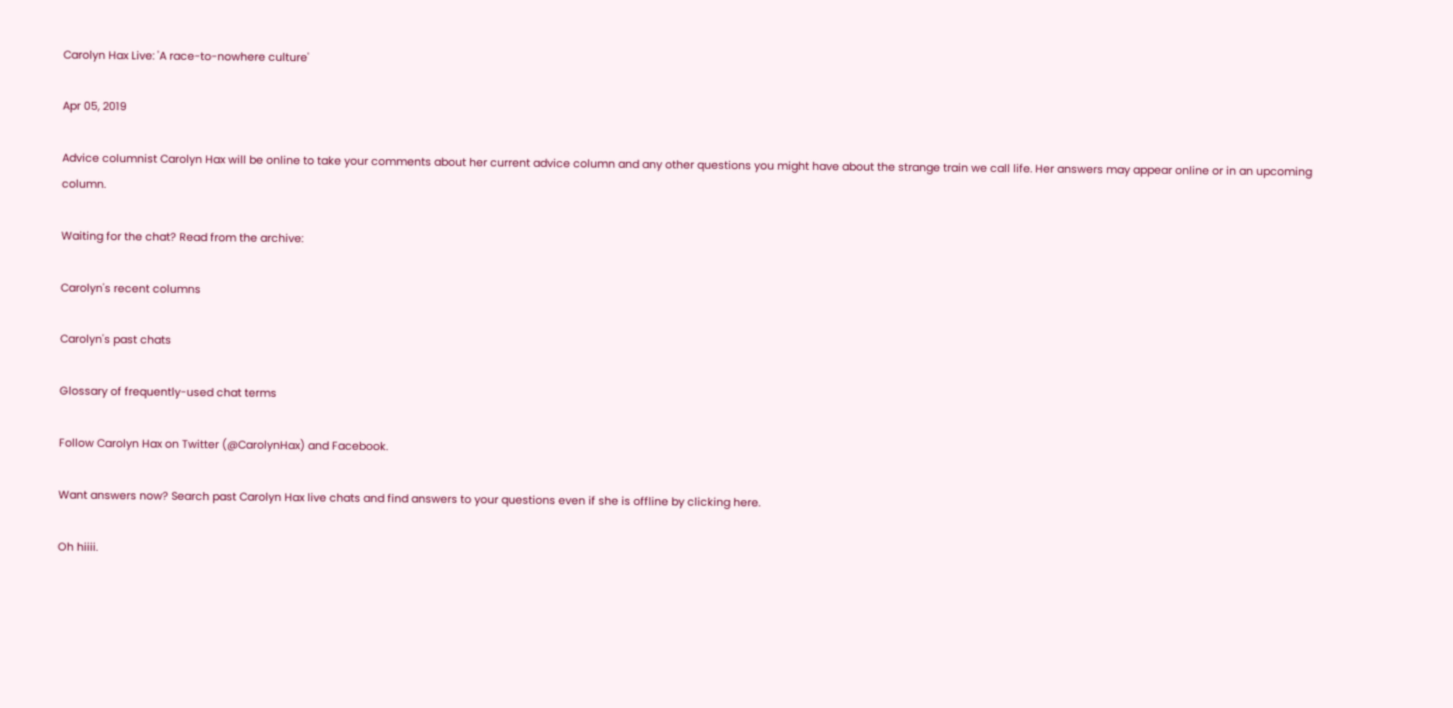Carolyn Hax Live: 'A race-to-nowhere culture'

Apr 05, 2019

Advice columnist Carolyn Hax will be online to take your comments about her current advice column and any other questions you might have about the strange train we call life. Her answers may appear online or in an upcoming column.

Waiting for the chat? Read from the archive:

Carolyn's recent columns

Carolyn's past chats

Glossary of frequently-used chat terms

Follow Carolyn Hax on Twitter (@CarolynHax) and Facebook.

Want answers now? Search past Carolyn Hax live chats and find answers to your questions even if she is offline by clicking here.

Oh hiiii.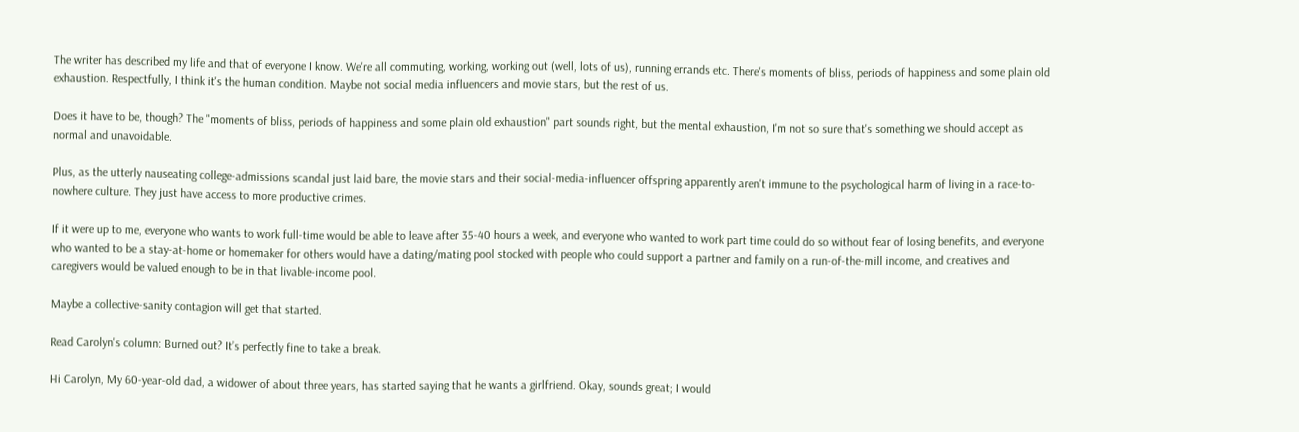The writer has described my life and that of everyone I know. We're all commuting, working, working out (well, lots of us), running errands etc. There's moments of bliss, periods of happiness and some plain old exhaustion. Respectfully, I think it's the human condition. Maybe not social media influencers and movie stars, but the rest of us.

Does it have to be, though? The "moments of bliss, periods of happiness and some plain old exhaustion" part sounds right, but the mental exhaustion, I'm not so sure that's something we should accept as normal and unavoidable.

Plus, as the utterly nauseating college-admissions scandal just laid bare, the movie stars and their social-media-influencer offspring apparently aren't immune to the psychological harm of living in a race-to-nowhere culture. They just have access to more productive crimes.

If it were up to me, everyone who wants to work full-time would be able to leave after 35-40 hours a week, and everyone who wanted to work part time could do so without fear of losing benefits, and everyone who wanted to be a stay-at-home or homemaker for others would have a dating/mating pool stocked with people who could support a partner and family on a run-of-the-mill income, and creatives and caregivers would be valued enough to be in that livable-income pool.

Maybe a collective-sanity contagion will get that started.

Read Carolyn's column: Burned out? It’s perfectly fine to take a break.

Hi Carolyn, My 60-year-old dad, a widower of about three years, has started saying that he wants a girlfriend. Okay, sounds great; I would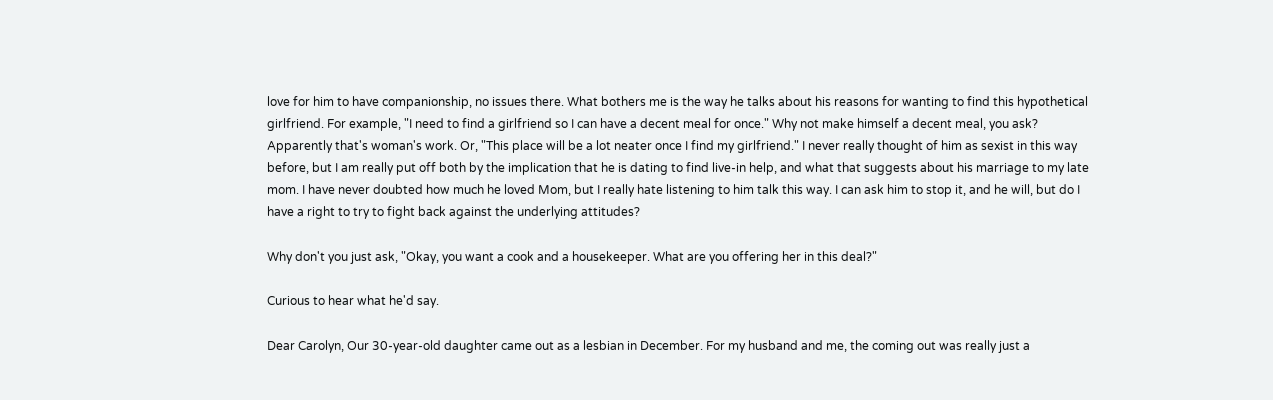love for him to have companionship, no issues there. What bothers me is the way he talks about his reasons for wanting to find this hypothetical girlfriend. For example, "I need to find a girlfriend so I can have a decent meal for once." Why not make himself a decent meal, you ask? Apparently that's woman's work. Or, "This place will be a lot neater once I find my girlfriend." I never really thought of him as sexist in this way before, but I am really put off both by the implication that he is dating to find live-in help, and what that suggests about his marriage to my late mom. I have never doubted how much he loved Mom, but I really hate listening to him talk this way. I can ask him to stop it, and he will, but do I have a right to try to fight back against the underlying attitudes?

Why don't you just ask, "Okay, you want a cook and a housekeeper. What are you offering her in this deal?"

Curious to hear what he'd say.

Dear Carolyn, Our 30-year-old daughter came out as a lesbian in December. For my husband and me, the coming out was really just a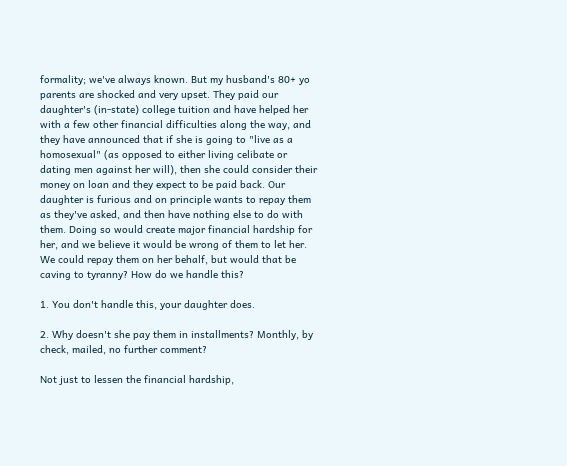formality; we've always known. But my husband's 80+ yo parents are shocked and very upset. They paid our daughter's (in-state) college tuition and have helped her with a few other financial difficulties along the way, and they have announced that if she is going to "live as a homosexual" (as opposed to either living celibate or dating men against her will), then she could consider their money on loan and they expect to be paid back. Our daughter is furious and on principle wants to repay them as they've asked, and then have nothing else to do with them. Doing so would create major financial hardship for her, and we believe it would be wrong of them to let her. We could repay them on her behalf, but would that be caving to tyranny? How do we handle this?

1. You don't handle this, your daughter does.

2. Why doesn't she pay them in installments? Monthly, by check, mailed, no further comment?

Not just to lessen the financial hardship,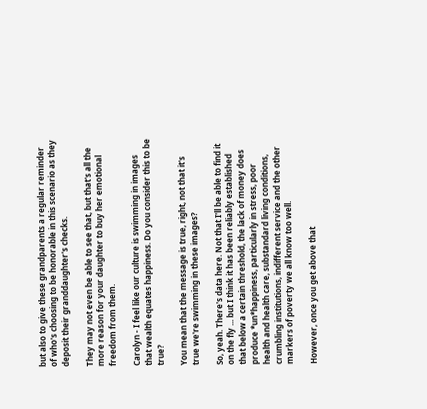but also to give these grandparents a regular reminder of who's choosing to be honorable in this scenario as they deposit their granddaughter's checks.

They may not even be able to see that, but that's all the more reason for your daughter to buy her emotional freedom from them.

Carolyn - I feel like our culture is swimming in images that wealth equates happiness. Do you consider this to be true?

You mean that the message is true, right, not that it's true we're swimming in these images?

So, yeah. There's data here. Not that I'll be able to find it on the fly ... but I think it has been reliably established that below a certain threshold, the lack of money does produce *un*happiness, particularly in stress, poor health and health care, substandard living conditions, crumbling institutions, indifferent service and the other markers of poverty we all know too well.

However, once you get above that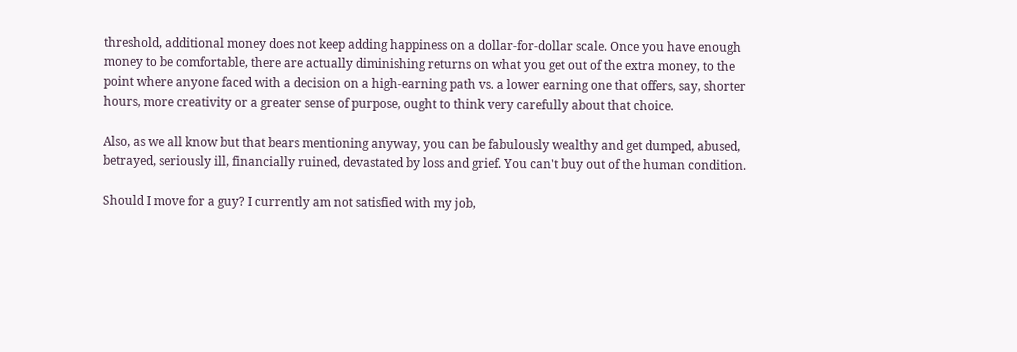threshold, additional money does not keep adding happiness on a dollar-for-dollar scale. Once you have enough money to be comfortable, there are actually diminishing returns on what you get out of the extra money, to the point where anyone faced with a decision on a high-earning path vs. a lower earning one that offers, say, shorter hours, more creativity or a greater sense of purpose, ought to think very carefully about that choice.

Also, as we all know but that bears mentioning anyway, you can be fabulously wealthy and get dumped, abused, betrayed, seriously ill, financially ruined, devastated by loss and grief. You can't buy out of the human condition.

Should I move for a guy? I currently am not satisfied with my job,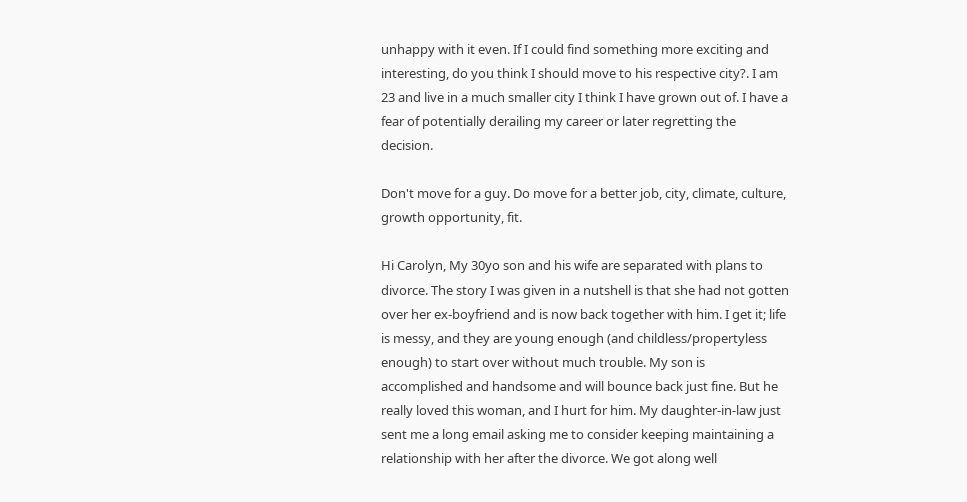unhappy with it even. If I could find something more exciting and interesting, do you think I should move to his respective city?. I am 23 and live in a much smaller city I think I have grown out of. I have a fear of potentially derailing my career or later regretting the decision.

Don't move for a guy. Do move for a better job, city, climate, culture, growth opportunity, fit.

Hi Carolyn, My 30yo son and his wife are separated with plans to divorce. The story I was given in a nutshell is that she had not gotten over her ex-boyfriend and is now back together with him. I get it; life is messy, and they are young enough (and childless/propertyless enough) to start over without much trouble. My son is accomplished and handsome and will bounce back just fine. But he really loved this woman, and I hurt for him. My daughter-in-law just sent me a long email asking me to consider keeping maintaining a relationship with her after the divorce. We got along well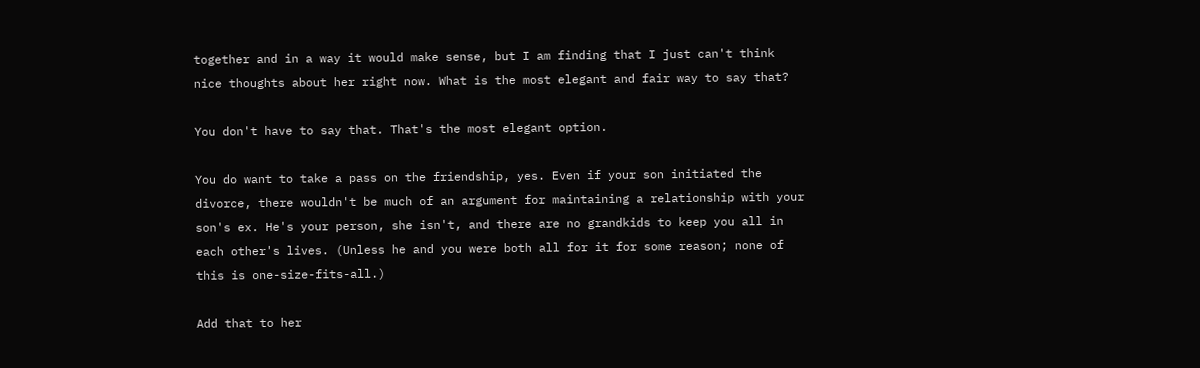together and in a way it would make sense, but I am finding that I just can't think nice thoughts about her right now. What is the most elegant and fair way to say that?

You don't have to say that. That's the most elegant option.

You do want to take a pass on the friendship, yes. Even if your son initiated the divorce, there wouldn't be much of an argument for maintaining a relationship with your son's ex. He's your person, she isn't, and there are no grandkids to keep you all in each other's lives. (Unless he and you were both all for it for some reason; none of this is one-size-fits-all.)

Add that to her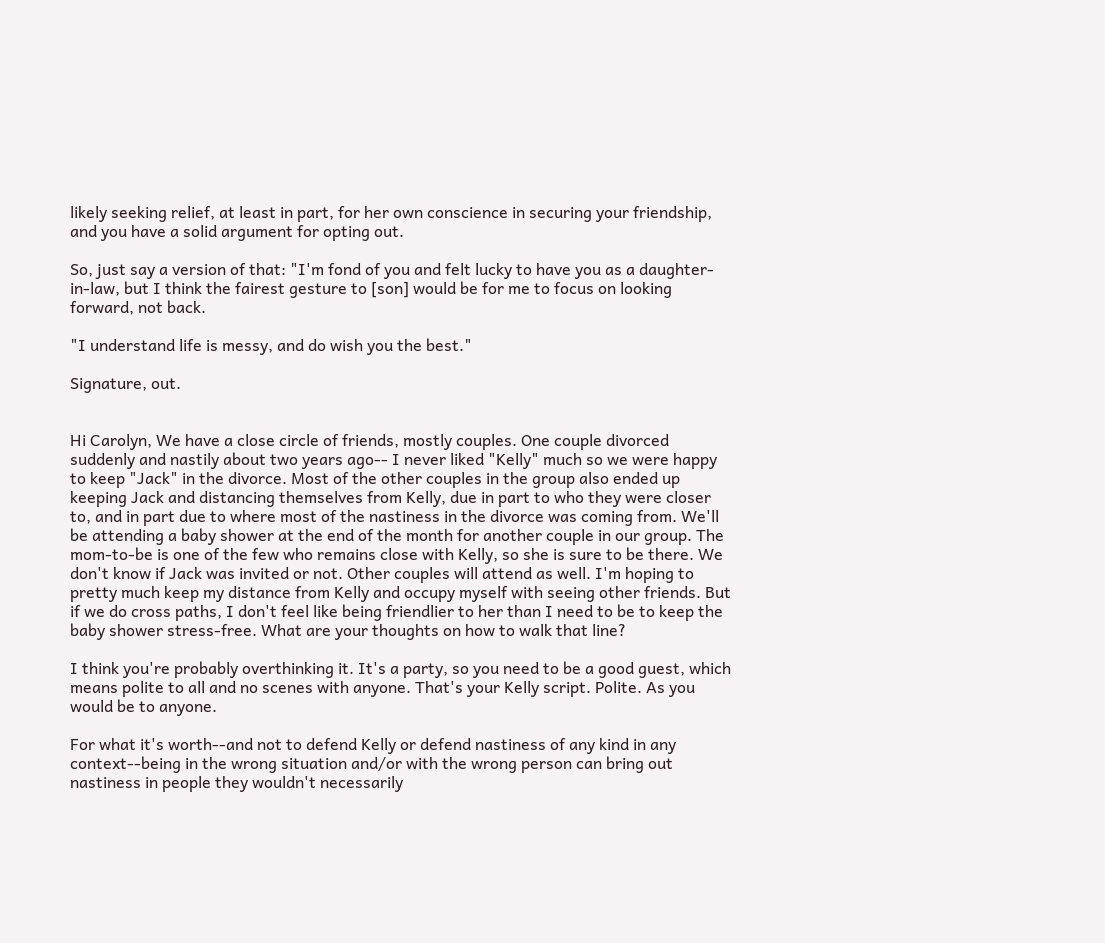likely seeking relief, at least in part, for her own conscience in securing your friendship, and you have a solid argument for opting out.

So, just say a version of that: "I'm fond of you and felt lucky to have you as a daughter-in-law, but I think the fairest gesture to [son] would be for me to focus on looking forward, not back.

"I understand life is messy, and do wish you the best."

Signature, out.


Hi Carolyn, We have a close circle of friends, mostly couples. One couple divorced suddenly and nastily about two years ago-- I never liked "Kelly" much so we were happy to keep "Jack" in the divorce. Most of the other couples in the group also ended up keeping Jack and distancing themselves from Kelly, due in part to who they were closer to, and in part due to where most of the nastiness in the divorce was coming from. We'll be attending a baby shower at the end of the month for another couple in our group. The mom-to-be is one of the few who remains close with Kelly, so she is sure to be there. We don't know if Jack was invited or not. Other couples will attend as well. I'm hoping to pretty much keep my distance from Kelly and occupy myself with seeing other friends. But if we do cross paths, I don't feel like being friendlier to her than I need to be to keep the baby shower stress-free. What are your thoughts on how to walk that line?

I think you're probably overthinking it. It's a party, so you need to be a good guest, which means polite to all and no scenes with anyone. That's your Kelly script. Polite. As you would be to anyone.

For what it's worth--and not to defend Kelly or defend nastiness of any kind in any context--being in the wrong situation and/or with the wrong person can bring out nastiness in people they wouldn't necessarily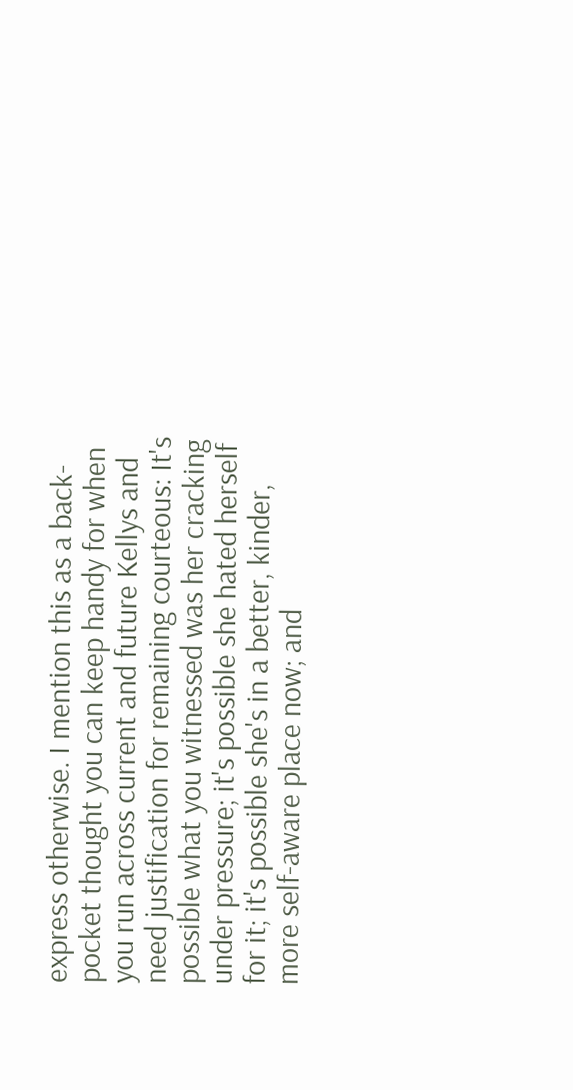express otherwise. I mention this as a back-pocket thought you can keep handy for when you run across current and future Kellys and need justification for remaining courteous: It's possible what you witnessed was her cracking under pressure; it's possible she hated herself for it; it's possible she's in a better, kinder, more self-aware place now; and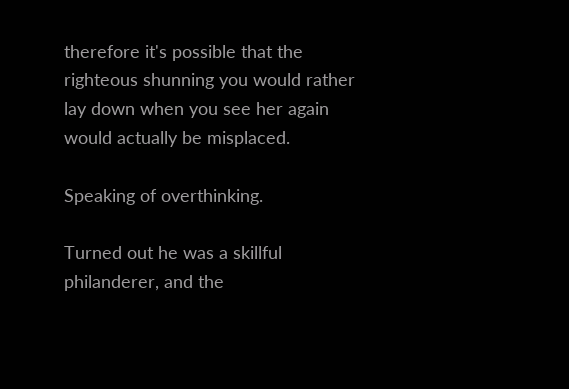therefore it's possible that the righteous shunning you would rather lay down when you see her again would actually be misplaced.

Speaking of overthinking.

Turned out he was a skillful philanderer, and the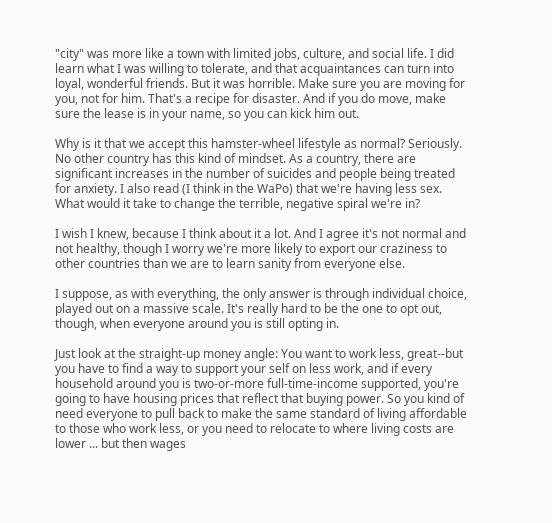"city" was more like a town with limited jobs, culture, and social life. I did learn what I was willing to tolerate, and that acquaintances can turn into loyal, wonderful friends. But it was horrible. Make sure you are moving for you, not for him. That's a recipe for disaster. And if you do move, make sure the lease is in your name, so you can kick him out.

Why is it that we accept this hamster-wheel lifestyle as normal? Seriously. No other country has this kind of mindset. As a country, there are significant increases in the number of suicides and people being treated for anxiety. I also read (I think in the WaPo) that we're having less sex. What would it take to change the terrible, negative spiral we're in?

I wish I knew, because I think about it a lot. And I agree it's not normal and not healthy, though I worry we're more likely to export our craziness to other countries than we are to learn sanity from everyone else.

I suppose, as with everything, the only answer is through individual choice, played out on a massive scale. It's really hard to be the one to opt out, though, when everyone around you is still opting in.

Just look at the straight-up money angle: You want to work less, great--but you have to find a way to support your self on less work, and if every household around you is two-or-more full-time-income supported, you're going to have housing prices that reflect that buying power. So you kind of need everyone to pull back to make the same standard of living affordable to those who work less, or you need to relocate to where living costs are lower ... but then wages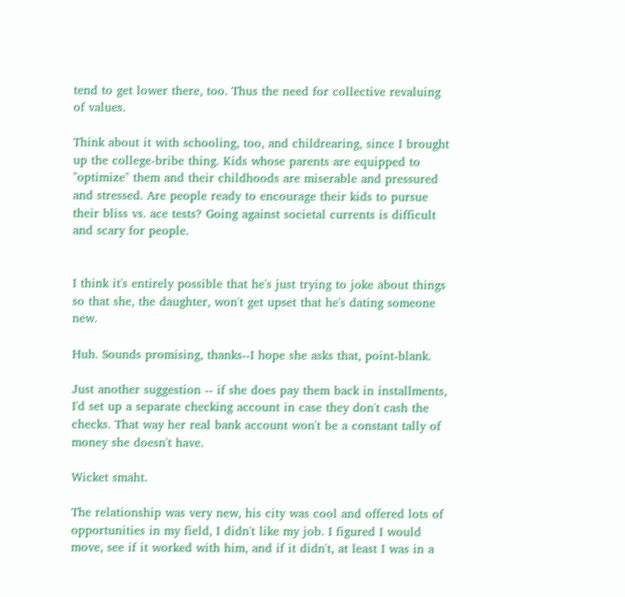tend to get lower there, too. Thus the need for collective revaluing of values.

Think about it with schooling, too, and childrearing, since I brought up the college-bribe thing. Kids whose parents are equipped to "optimize" them and their childhoods are miserable and pressured and stressed. Are people ready to encourage their kids to pursue their bliss vs. ace tests? Going against societal currents is difficult and scary for people.


I think it's entirely possible that he's just trying to joke about things so that she, the daughter, won't get upset that he's dating someone new.

Huh. Sounds promising, thanks--I hope she asks that, point-blank.

Just another suggestion -- if she does pay them back in installments, I'd set up a separate checking account in case they don't cash the checks. That way her real bank account won't be a constant tally of money she doesn't have.

Wicket smaht.

The relationship was very new, his city was cool and offered lots of opportunities in my field, I didn't like my job. I figured I would move, see if it worked with him, and if it didn't, at least I was in a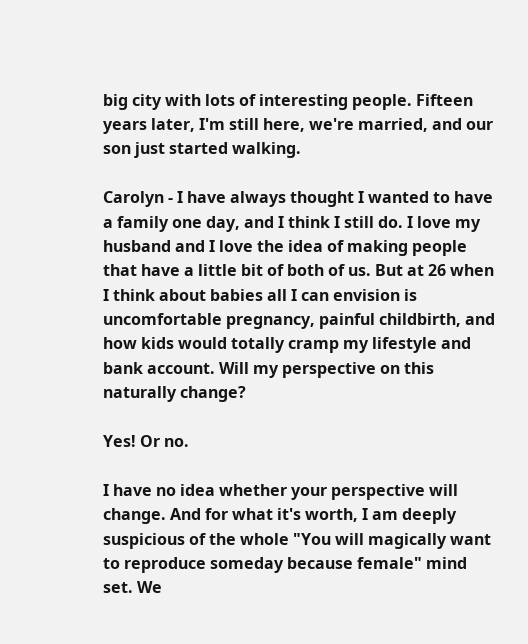big city with lots of interesting people. Fifteen years later, I'm still here, we're married, and our son just started walking.

Carolyn - I have always thought I wanted to have a family one day, and I think I still do. I love my husband and I love the idea of making people that have a little bit of both of us. But at 26 when I think about babies all I can envision is uncomfortable pregnancy, painful childbirth, and how kids would totally cramp my lifestyle and bank account. Will my perspective on this naturally change?

Yes! Or no.

I have no idea whether your perspective will change. And for what it's worth, I am deeply suspicious of the whole "You will magically want to reproduce someday because female" mind set. We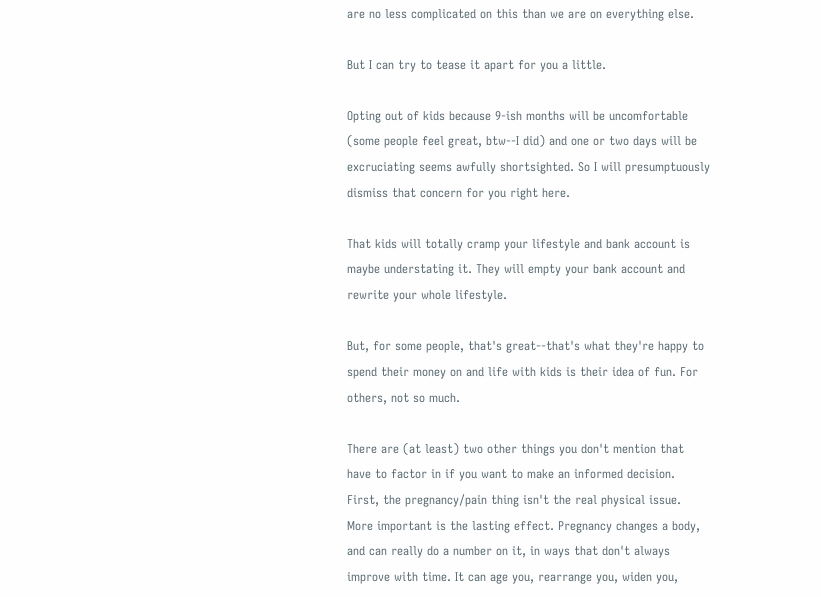are no less complicated on this than we are on everything else.

But I can try to tease it apart for you a little.

Opting out of kids because 9-ish months will be uncomfortable (some people feel great, btw--I did) and one or two days will be excruciating seems awfully shortsighted. So I will presumptuously dismiss that concern for you right here.

That kids will totally cramp your lifestyle and bank account is maybe understating it. They will empty your bank account and rewrite your whole lifestyle.

But, for some people, that's great--that's what they're happy to spend their money on and life with kids is their idea of fun. For others, not so much.

There are (at least) two other things you don't mention that have to factor in if you want to make an informed decision. First, the pregnancy/pain thing isn't the real physical issue. More important is the lasting effect. Pregnancy changes a body, and can really do a number on it, in ways that don't always improve with time. It can age you, rearrange you, widen you,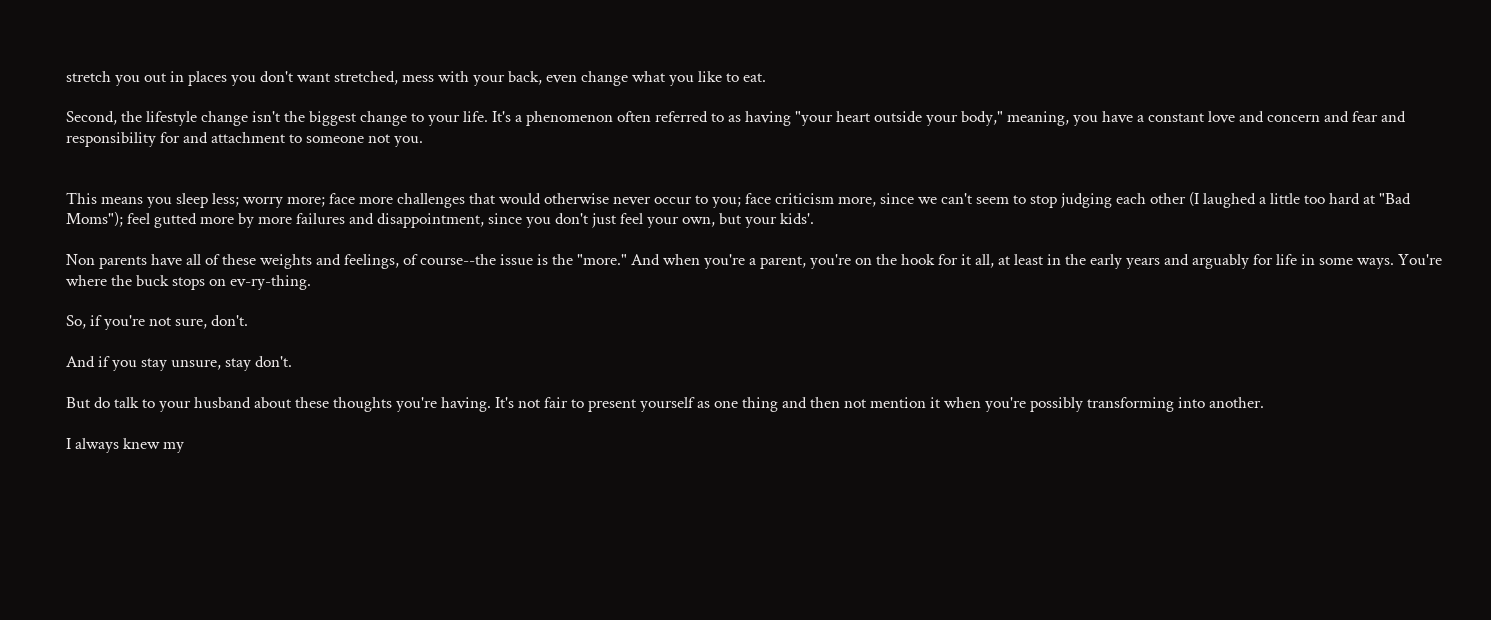stretch you out in places you don't want stretched, mess with your back, even change what you like to eat.

Second, the lifestyle change isn't the biggest change to your life. It's a phenomenon often referred to as having "your heart outside your body," meaning, you have a constant love and concern and fear and responsibility for and attachment to someone not you.


This means you sleep less; worry more; face more challenges that would otherwise never occur to you; face criticism more, since we can't seem to stop judging each other (I laughed a little too hard at "Bad Moms"); feel gutted more by more failures and disappointment, since you don't just feel your own, but your kids'.

Non parents have all of these weights and feelings, of course--the issue is the "more." And when you're a parent, you're on the hook for it all, at least in the early years and arguably for life in some ways. You're where the buck stops on ev-ry-thing.

So, if you're not sure, don't.

And if you stay unsure, stay don't.

But do talk to your husband about these thoughts you're having. It's not fair to present yourself as one thing and then not mention it when you're possibly transforming into another.

I always knew my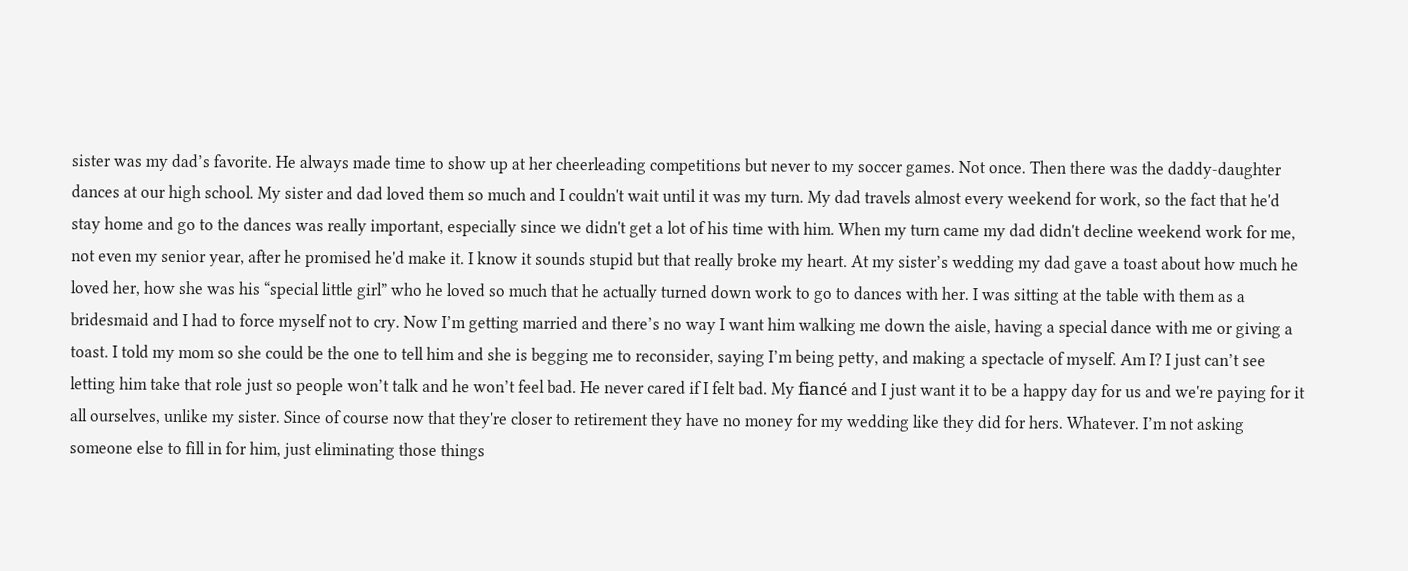sister was my dad’s favorite. He always made time to show up at her cheerleading competitions but never to my soccer games. Not once. Then there was the daddy-daughter dances at our high school. My sister and dad loved them so much and I couldn't wait until it was my turn. My dad travels almost every weekend for work, so the fact that he'd stay home and go to the dances was really important, especially since we didn't get a lot of his time with him. When my turn came my dad didn't decline weekend work for me, not even my senior year, after he promised he'd make it. I know it sounds stupid but that really broke my heart. At my sister’s wedding my dad gave a toast about how much he loved her, how she was his “special little girl” who he loved so much that he actually turned down work to go to dances with her. I was sitting at the table with them as a bridesmaid and I had to force myself not to cry. Now I’m getting married and there’s no way I want him walking me down the aisle, having a special dance with me or giving a toast. I told my mom so she could be the one to tell him and she is begging me to reconsider, saying I’m being petty, and making a spectacle of myself. Am I? I just can’t see letting him take that role just so people won’t talk and he won’t feel bad. He never cared if I felt bad. My fiancé and I just want it to be a happy day for us and we're paying for it all ourselves, unlike my sister. Since of course now that they're closer to retirement they have no money for my wedding like they did for hers. Whatever. I’m not asking someone else to fill in for him, just eliminating those things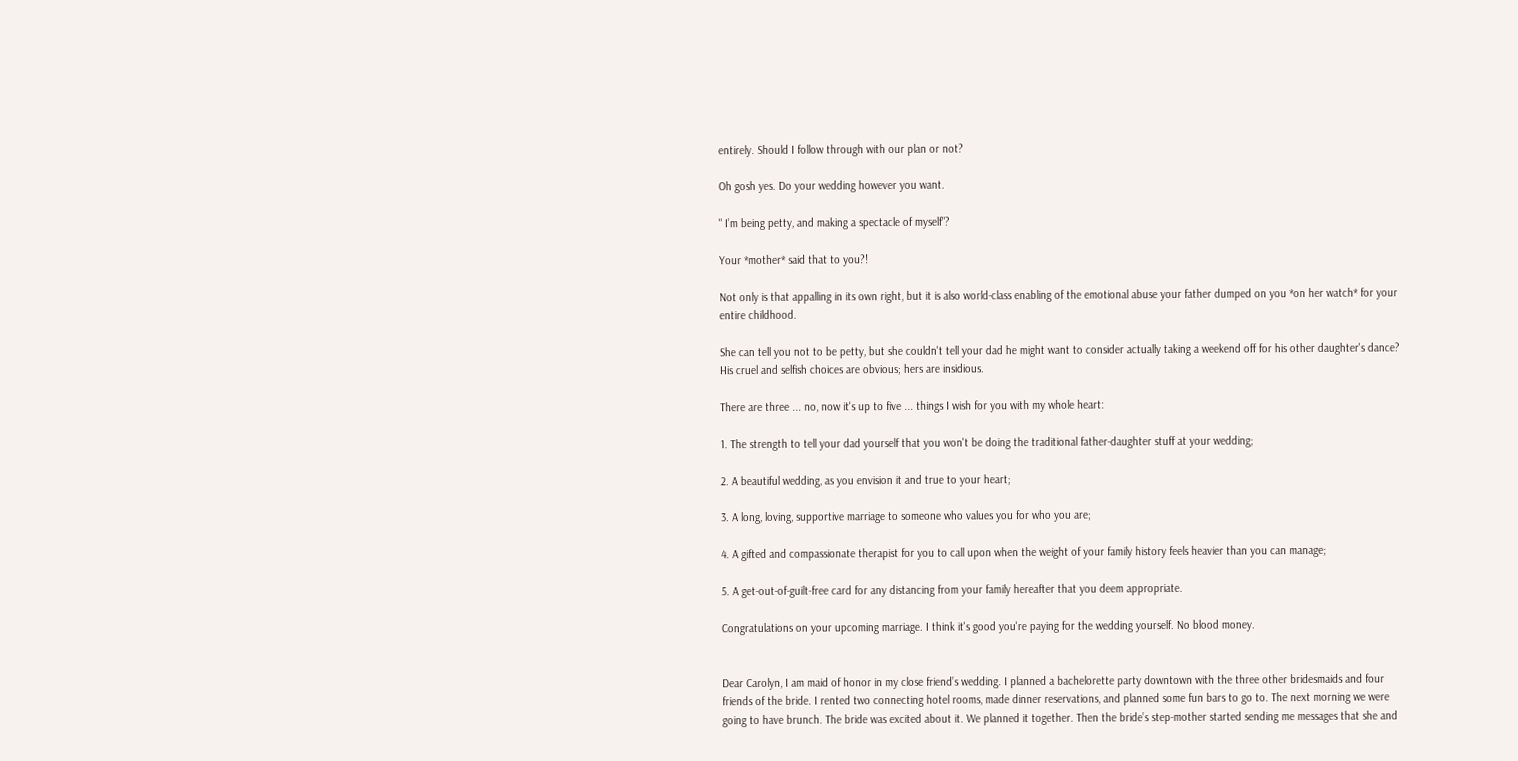entirely. Should I follow through with our plan or not?

Oh gosh yes. Do your wedding however you want.

" I’m being petty, and making a spectacle of myself"?

Your *mother* said that to you?!

Not only is that appalling in its own right, but it is also world-class enabling of the emotional abuse your father dumped on you *on her watch* for your entire childhood.

She can tell you not to be petty, but she couldn't tell your dad he might want to consider actually taking a weekend off for his other daughter's dance? His cruel and selfish choices are obvious; hers are insidious.

There are three ... no, now it's up to five ... things I wish for you with my whole heart:

1. The strength to tell your dad yourself that you won't be doing the traditional father-daughter stuff at your wedding;

2. A beautiful wedding, as you envision it and true to your heart;

3. A long, loving, supportive marriage to someone who values you for who you are;

4. A gifted and compassionate therapist for you to call upon when the weight of your family history feels heavier than you can manage;

5. A get-out-of-guilt-free card for any distancing from your family hereafter that you deem appropriate.

Congratulations on your upcoming marriage. I think it's good you're paying for the wedding yourself. No blood money.


Dear Carolyn, I am maid of honor in my close friend’s wedding. I planned a bachelorette party downtown with the three other bridesmaids and four friends of the bride. I rented two connecting hotel rooms, made dinner reservations, and planned some fun bars to go to. The next morning we were going to have brunch. The bride was excited about it. We planned it together. Then the bride’s step-mother started sending me messages that she and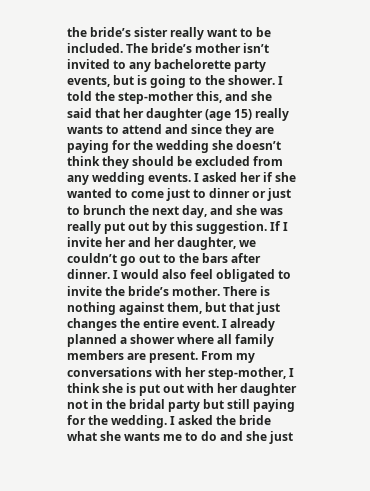the bride’s sister really want to be included. The bride’s mother isn’t invited to any bachelorette party events, but is going to the shower. I told the step-mother this, and she said that her daughter (age 15) really wants to attend and since they are paying for the wedding she doesn’t think they should be excluded from any wedding events. I asked her if she wanted to come just to dinner or just to brunch the next day, and she was really put out by this suggestion. If I invite her and her daughter, we couldn’t go out to the bars after dinner. I would also feel obligated to invite the bride’s mother. There is nothing against them, but that just changes the entire event. I already planned a shower where all family members are present. From my conversations with her step-mother, I think she is put out with her daughter not in the bridal party but still paying for the wedding. I asked the bride what she wants me to do and she just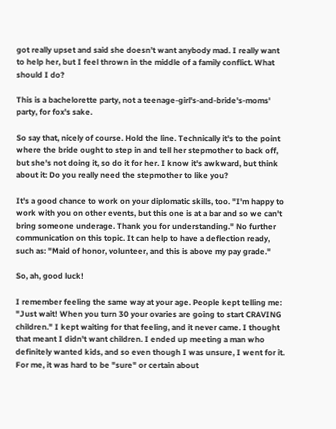got really upset and said she doesn’t want anybody mad. I really want to help her, but I feel thrown in the middle of a family conflict. What should I do?

This is a bachelorette party, not a teenage-girl's-and-bride's-moms' party, for fox's sake.

So say that, nicely of course. Hold the line. Technically it's to the point where the bride ought to step in and tell her stepmother to back off, but she's not doing it, so do it for her. I know it's awkward, but think about it: Do you really need the stepmother to like you?

It's a good chance to work on your diplomatic skills, too. "I'm happy to work with you on other events, but this one is at a bar and so we can't bring someone underage. Thank you for understanding." No further communication on this topic. It can help to have a deflection ready, such as: "Maid of honor, volunteer, and this is above my pay grade."

So, ah, good luck!

I remember feeling the same way at your age. People kept telling me: "Just wait! When you turn 30 your ovaries are going to start CRAVING children." I kept waiting for that feeling, and it never came. I thought that meant I didn't want children. I ended up meeting a man who definitely wanted kids, and so even though I was unsure, I went for it. For me, it was hard to be "sure" or certain about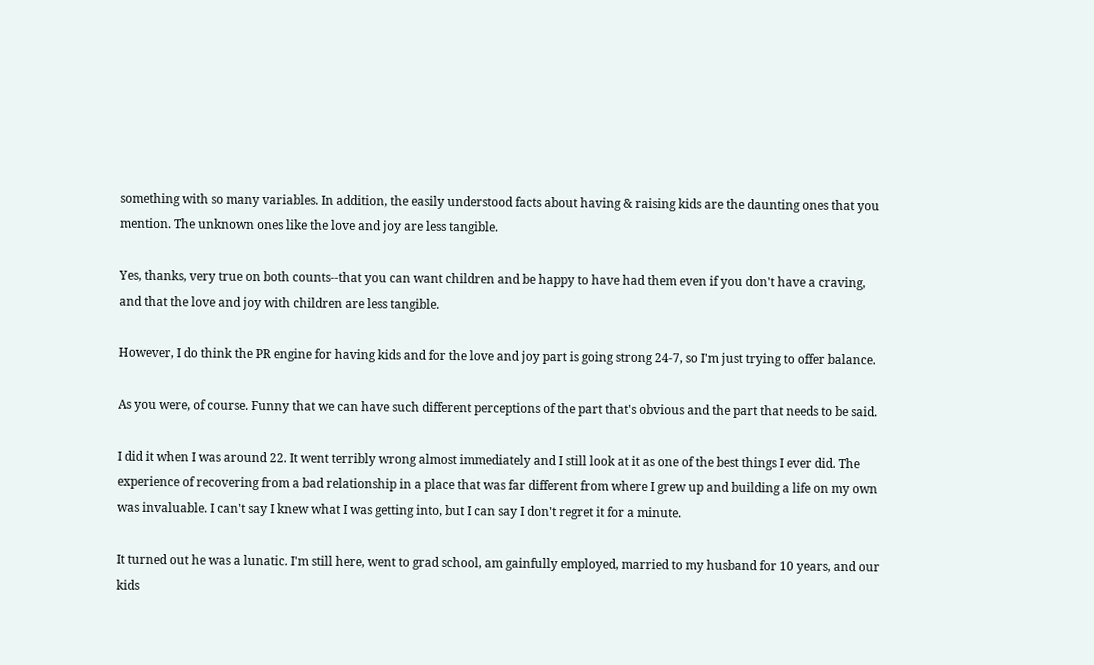something with so many variables. In addition, the easily understood facts about having & raising kids are the daunting ones that you mention. The unknown ones like the love and joy are less tangible.

Yes, thanks, very true on both counts--that you can want children and be happy to have had them even if you don't have a craving, and that the love and joy with children are less tangible.

However, I do think the PR engine for having kids and for the love and joy part is going strong 24-7, so I'm just trying to offer balance.

As you were, of course. Funny that we can have such different perceptions of the part that's obvious and the part that needs to be said.

I did it when I was around 22. It went terribly wrong almost immediately and I still look at it as one of the best things I ever did. The experience of recovering from a bad relationship in a place that was far different from where I grew up and building a life on my own was invaluable. I can't say I knew what I was getting into, but I can say I don't regret it for a minute.

It turned out he was a lunatic. I'm still here, went to grad school, am gainfully employed, married to my husband for 10 years, and our kids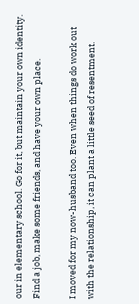our in elementary school. Go for it, but maintain your own identity. Find a job, make some friends, and have your own place.

I moved for my now-husband too. Even when things do work out with the relationship, it can plant a little seed of resentment.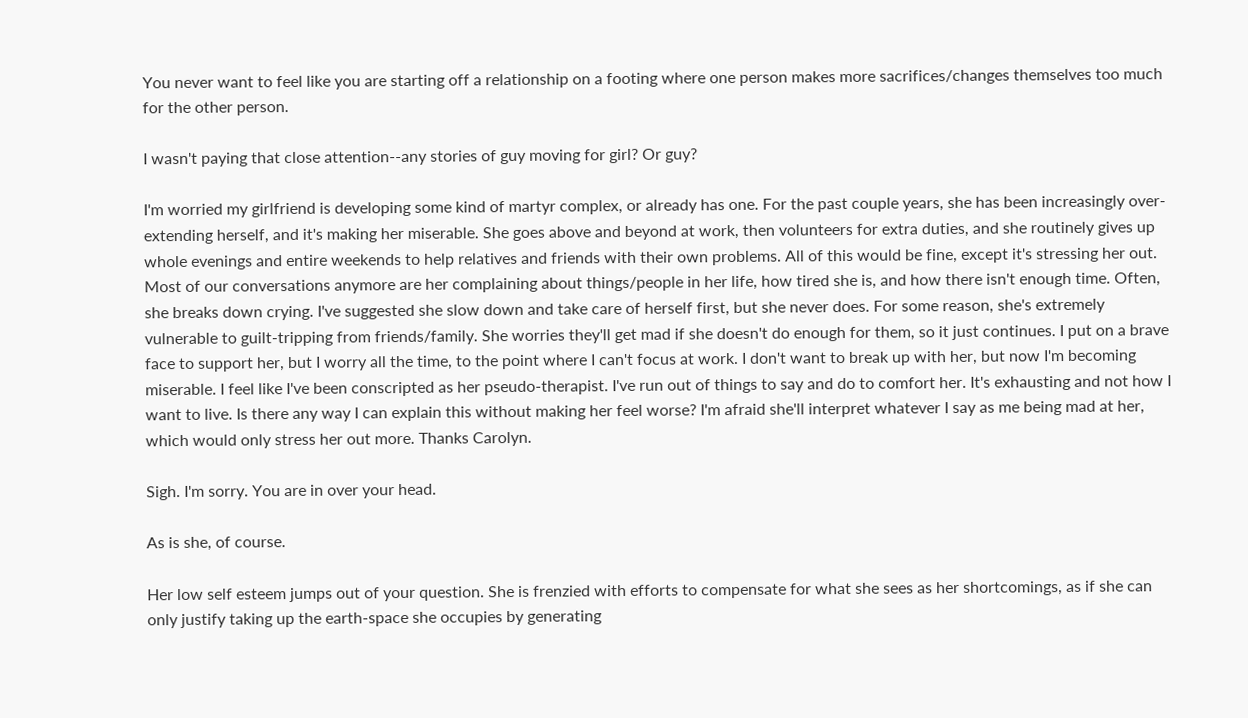You never want to feel like you are starting off a relationship on a footing where one person makes more sacrifices/changes themselves too much for the other person.

I wasn't paying that close attention--any stories of guy moving for girl? Or guy?

I'm worried my girlfriend is developing some kind of martyr complex, or already has one. For the past couple years, she has been increasingly over-extending herself, and it's making her miserable. She goes above and beyond at work, then volunteers for extra duties, and she routinely gives up whole evenings and entire weekends to help relatives and friends with their own problems. All of this would be fine, except it's stressing her out. Most of our conversations anymore are her complaining about things/people in her life, how tired she is, and how there isn't enough time. Often, she breaks down crying. I've suggested she slow down and take care of herself first, but she never does. For some reason, she's extremely vulnerable to guilt-tripping from friends/family. She worries they'll get mad if she doesn't do enough for them, so it just continues. I put on a brave face to support her, but I worry all the time, to the point where I can't focus at work. I don't want to break up with her, but now I'm becoming miserable. I feel like I've been conscripted as her pseudo-therapist. I've run out of things to say and do to comfort her. It's exhausting and not how I want to live. Is there any way I can explain this without making her feel worse? I'm afraid she'll interpret whatever I say as me being mad at her, which would only stress her out more. Thanks Carolyn.

Sigh. I'm sorry. You are in over your head.

As is she, of course.

Her low self esteem jumps out of your question. She is frenzied with efforts to compensate for what she sees as her shortcomings, as if she can only justify taking up the earth-space she occupies by generating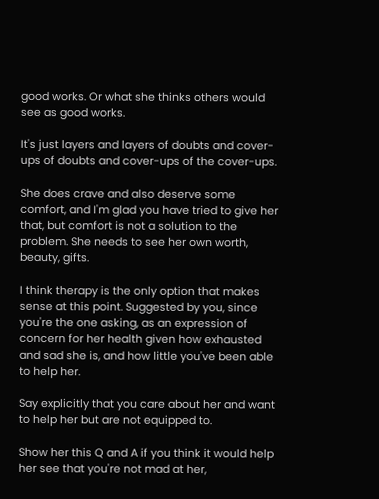good works. Or what she thinks others would see as good works.

It's just layers and layers of doubts and cover-ups of doubts and cover-ups of the cover-ups.

She does crave and also deserve some comfort, and I'm glad you have tried to give her that, but comfort is not a solution to the problem. She needs to see her own worth, beauty, gifts.

I think therapy is the only option that makes sense at this point. Suggested by you, since you're the one asking, as an expression of concern for her health given how exhausted and sad she is, and how little you've been able to help her.

Say explicitly that you care about her and want to help her but are not equipped to.

Show her this Q and A if you think it would help her see that you're not mad at her,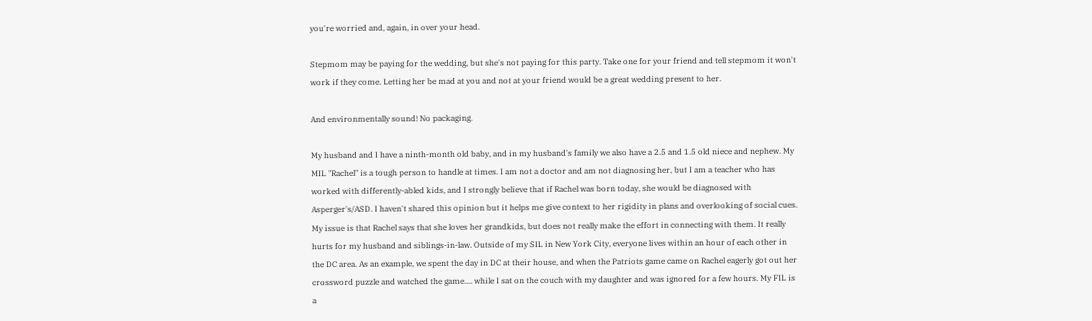you're worried and, again, in over your head.

Stepmom may be paying for the wedding, but she's not paying for this party. Take one for your friend and tell stepmom it won't work if they come. Letting her be mad at you and not at your friend would be a great wedding present to her.

And environmentally sound! No packaging.

My husband and I have a ninth-month old baby, and in my husband's family we also have a 2.5 and 1.5 old niece and nephew. My MIL "Rachel" is a tough person to handle at times. I am not a doctor and am not diagnosing her, but I am a teacher who has worked with differently-abled kids, and I strongly believe that if Rachel was born today, she would be diagnosed with Asperger's/ASD. I haven't shared this opinion but it helps me give context to her rigidity in plans and overlooking of social cues. My issue is that Rachel says that she loves her grandkids, but does not really make the effort in connecting with them. It really hurts for my husband and siblings-in-law. Outside of my SIL in New York City, everyone lives within an hour of each other in the DC area. As an example, we spent the day in DC at their house, and when the Patriots game came on Rachel eagerly got out her crossword puzzle and watched the game.... while I sat on the couch with my daughter and was ignored for a few hours. My FIL is a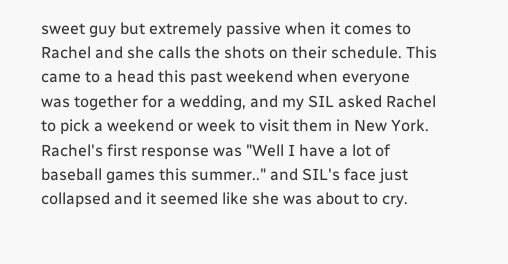sweet guy but extremely passive when it comes to Rachel and she calls the shots on their schedule. This came to a head this past weekend when everyone was together for a wedding, and my SIL asked Rachel to pick a weekend or week to visit them in New York. Rachel's first response was "Well I have a lot of baseball games this summer.." and SIL's face just collapsed and it seemed like she was about to cry.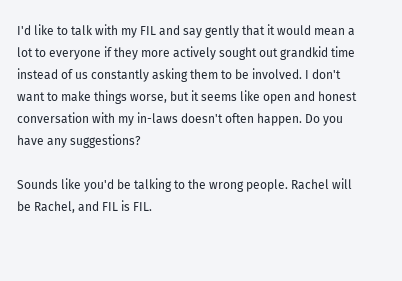I'd like to talk with my FIL and say gently that it would mean a lot to everyone if they more actively sought out grandkid time instead of us constantly asking them to be involved. I don't want to make things worse, but it seems like open and honest conversation with my in-laws doesn't often happen. Do you have any suggestions?

Sounds like you'd be talking to the wrong people. Rachel will be Rachel, and FIL is FIL.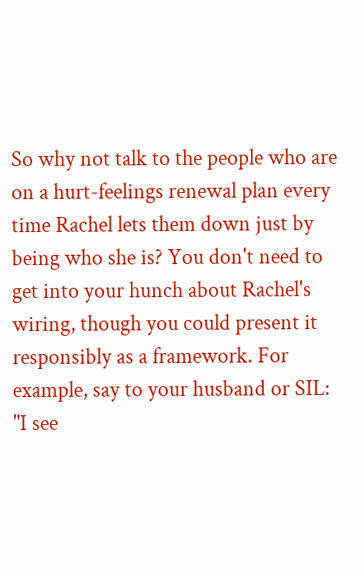So why not talk to the people who are on a hurt-feelings renewal plan every time Rachel lets them down just by being who she is? You don't need to get into your hunch about Rachel's wiring, though you could present it responsibly as a framework. For example, say to your husband or SIL: "I see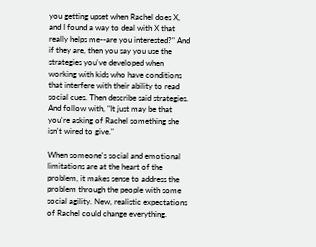you getting upset when Rachel does X, and I found a way to deal with X that really helps me--are you interested?" And if they are, then you say you use the strategies you've developed when working with kids who have conditions that interfere with their ability to read social cues. Then describe said strategies. And follow with, "It just may be that you're asking of Rachel something she isn't wired to give."

When someone's social and emotional limitations are at the heart of the problem, it makes sense to address the problem through the people with some social agility. New, realistic expectations of Rachel could change everything.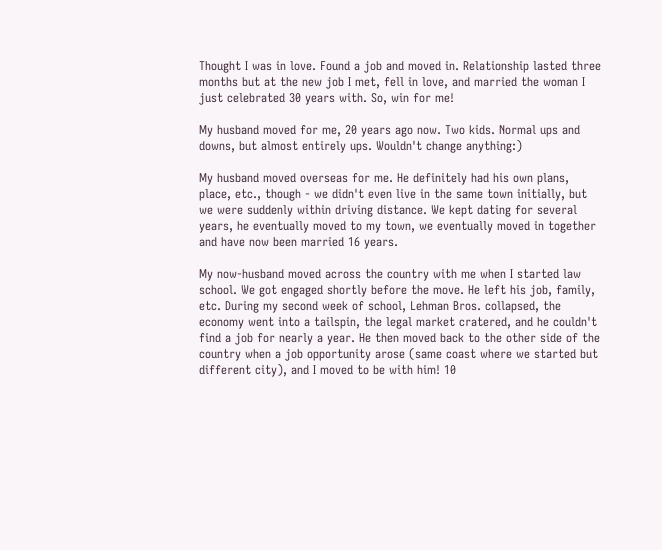Thought I was in love. Found a job and moved in. Relationship lasted three months but at the new job I met, fell in love, and married the woman I just celebrated 30 years with. So, win for me!

My husband moved for me, 20 years ago now. Two kids. Normal ups and downs, but almost entirely ups. Wouldn't change anything:)

My husband moved overseas for me. He definitely had his own plans, place, etc., though - we didn't even live in the same town initially, but we were suddenly within driving distance. We kept dating for several years, he eventually moved to my town, we eventually moved in together and have now been married 16 years.

My now-husband moved across the country with me when I started law school. We got engaged shortly before the move. He left his job, family, etc. During my second week of school, Lehman Bros. collapsed, the economy went into a tailspin, the legal market cratered, and he couldn't find a job for nearly a year. He then moved back to the other side of the country when a job opportunity arose (same coast where we started but different city), and I moved to be with him! 10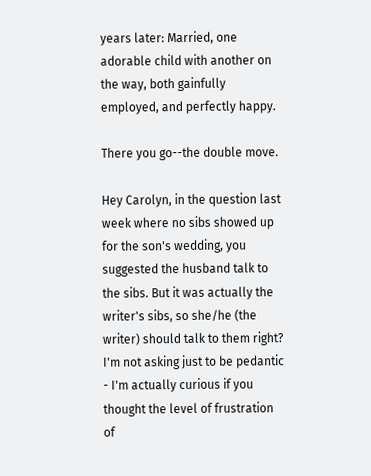years later: Married, one adorable child with another on the way, both gainfully employed, and perfectly happy.

There you go--the double move.

Hey Carolyn, in the question last week where no sibs showed up for the son's wedding, you suggested the husband talk to the sibs. But it was actually the writer's sibs, so she/he (the writer) should talk to them right? I'm not asking just to be pedantic - I'm actually curious if you thought the level of frustration of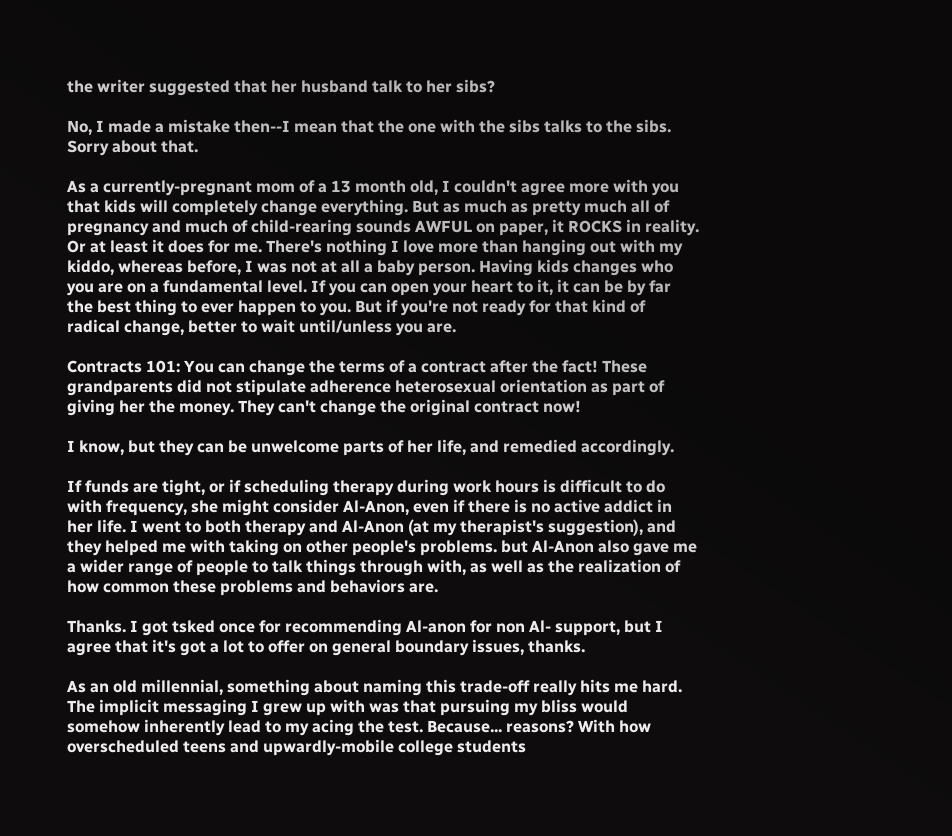the writer suggested that her husband talk to her sibs?

No, I made a mistake then--I mean that the one with the sibs talks to the sibs. Sorry about that.

As a currently-pregnant mom of a 13 month old, I couldn't agree more with you that kids will completely change everything. But as much as pretty much all of pregnancy and much of child-rearing sounds AWFUL on paper, it ROCKS in reality. Or at least it does for me. There's nothing I love more than hanging out with my kiddo, whereas before, I was not at all a baby person. Having kids changes who you are on a fundamental level. If you can open your heart to it, it can be by far the best thing to ever happen to you. But if you're not ready for that kind of radical change, better to wait until/unless you are.

Contracts 101: You can change the terms of a contract after the fact! These grandparents did not stipulate adherence heterosexual orientation as part of giving her the money. They can't change the original contract now!

I know, but they can be unwelcome parts of her life, and remedied accordingly.

If funds are tight, or if scheduling therapy during work hours is difficult to do with frequency, she might consider Al-Anon, even if there is no active addict in her life. I went to both therapy and Al-Anon (at my therapist's suggestion), and they helped me with taking on other people's problems. but Al-Anon also gave me a wider range of people to talk things through with, as well as the realization of how common these problems and behaviors are.

Thanks. I got tsked once for recommending Al-anon for non Al- support, but I agree that it's got a lot to offer on general boundary issues, thanks.

As an old millennial, something about naming this trade-off really hits me hard. The implicit messaging I grew up with was that pursuing my bliss would somehow inherently lead to my acing the test. Because... reasons? With how overscheduled teens and upwardly-mobile college students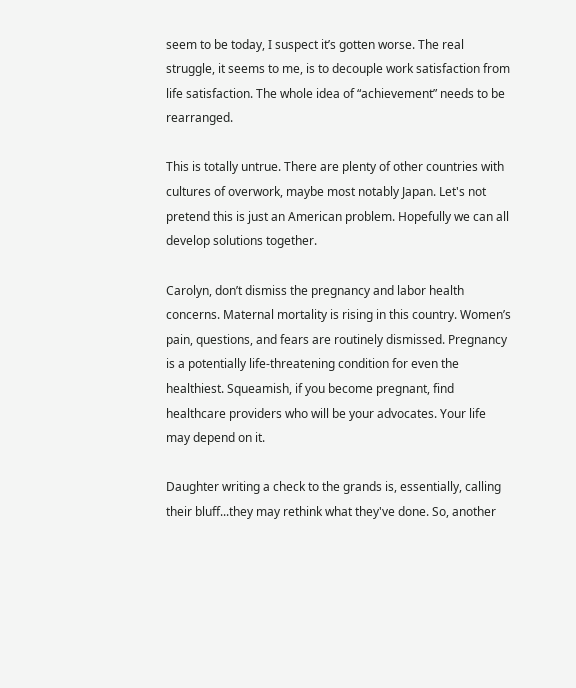seem to be today, I suspect it’s gotten worse. The real struggle, it seems to me, is to decouple work satisfaction from life satisfaction. The whole idea of “achievement” needs to be rearranged.

This is totally untrue. There are plenty of other countries with cultures of overwork, maybe most notably Japan. Let's not pretend this is just an American problem. Hopefully we can all develop solutions together.

Carolyn, don’t dismiss the pregnancy and labor health concerns. Maternal mortality is rising in this country. Women’s pain, questions, and fears are routinely dismissed. Pregnancy is a potentially life-threatening condition for even the healthiest. Squeamish, if you become pregnant, find healthcare providers who will be your advocates. Your life may depend on it.

Daughter writing a check to the grands is, essentially, calling their bluff...they may rethink what they've done. So, another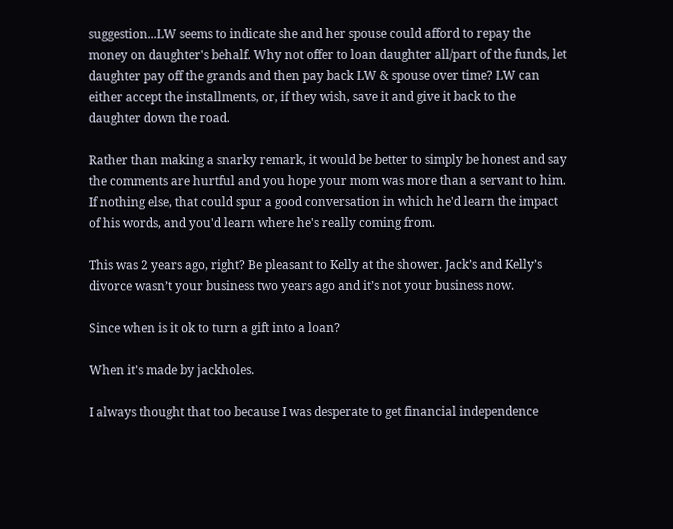suggestion...LW seems to indicate she and her spouse could afford to repay the money on daughter's behalf. Why not offer to loan daughter all/part of the funds, let daughter pay off the grands and then pay back LW & spouse over time? LW can either accept the installments, or, if they wish, save it and give it back to the daughter down the road.

Rather than making a snarky remark, it would be better to simply be honest and say the comments are hurtful and you hope your mom was more than a servant to him. If nothing else, that could spur a good conversation in which he'd learn the impact of his words, and you'd learn where he's really coming from.

This was 2 years ago, right? Be pleasant to Kelly at the shower. Jack’s and Kelly’s divorce wasn’t your business two years ago and it’s not your business now.

Since when is it ok to turn a gift into a loan?

When it's made by jackholes.

I always thought that too because I was desperate to get financial independence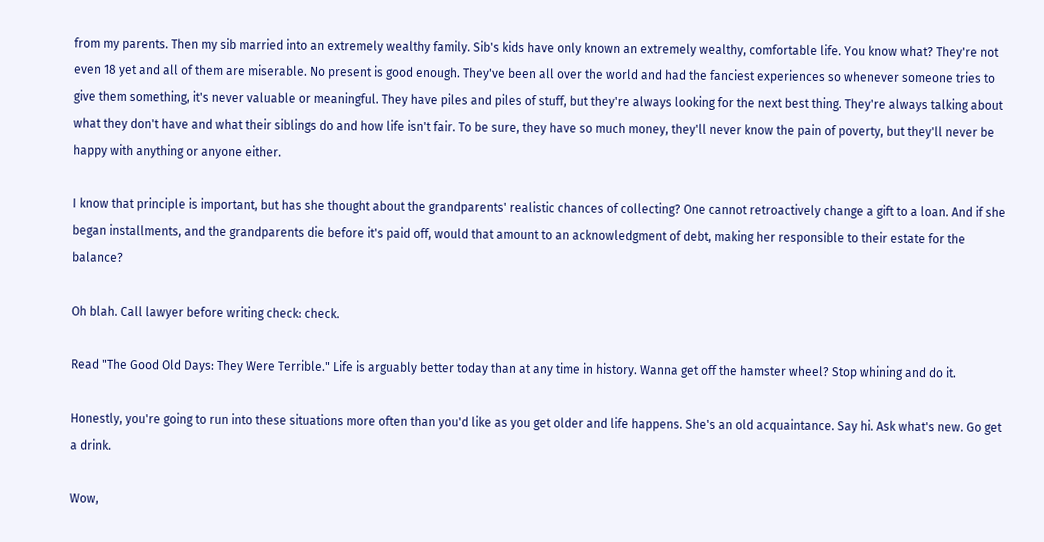from my parents. Then my sib married into an extremely wealthy family. Sib's kids have only known an extremely wealthy, comfortable life. You know what? They're not even 18 yet and all of them are miserable. No present is good enough. They've been all over the world and had the fanciest experiences so whenever someone tries to give them something, it's never valuable or meaningful. They have piles and piles of stuff, but they're always looking for the next best thing. They're always talking about what they don't have and what their siblings do and how life isn't fair. To be sure, they have so much money, they'll never know the pain of poverty, but they'll never be happy with anything or anyone either.

I know that principle is important, but has she thought about the grandparents' realistic chances of collecting? One cannot retroactively change a gift to a loan. And if she began installments, and the grandparents die before it's paid off, would that amount to an acknowledgment of debt, making her responsible to their estate for the balance?

Oh blah. Call lawyer before writing check: check.

Read "The Good Old Days: They Were Terrible." Life is arguably better today than at any time in history. Wanna get off the hamster wheel? Stop whining and do it.

Honestly, you're going to run into these situations more often than you'd like as you get older and life happens. She's an old acquaintance. Say hi. Ask what's new. Go get a drink.

Wow,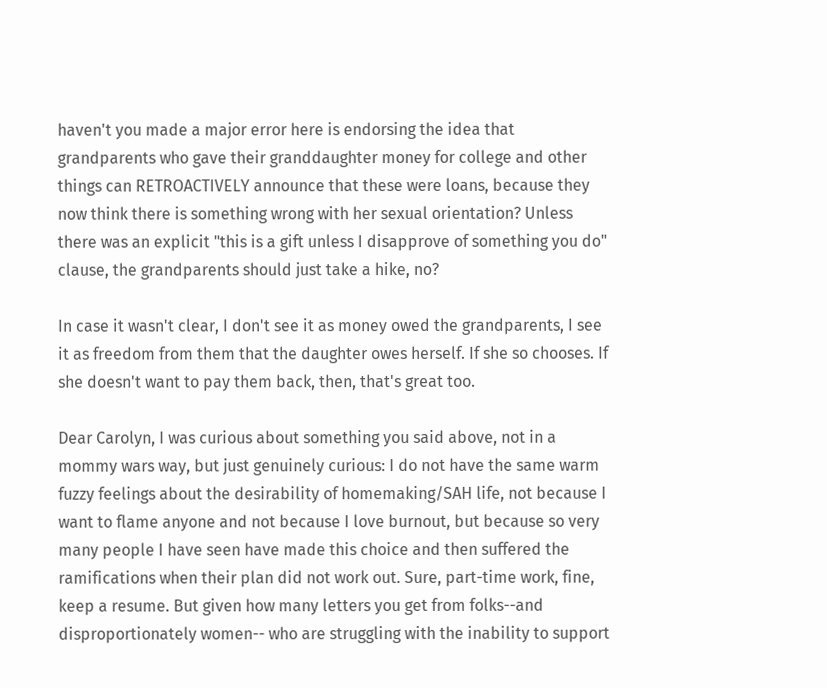haven't you made a major error here is endorsing the idea that grandparents who gave their granddaughter money for college and other things can RETROACTIVELY announce that these were loans, because they now think there is something wrong with her sexual orientation? Unless there was an explicit "this is a gift unless I disapprove of something you do" clause, the grandparents should just take a hike, no?

In case it wasn't clear, I don't see it as money owed the grandparents, I see it as freedom from them that the daughter owes herself. If she so chooses. If she doesn't want to pay them back, then, that's great too.

Dear Carolyn, I was curious about something you said above, not in a mommy wars way, but just genuinely curious: I do not have the same warm fuzzy feelings about the desirability of homemaking/SAH life, not because I want to flame anyone and not because I love burnout, but because so very many people I have seen have made this choice and then suffered the ramifications when their plan did not work out. Sure, part-time work, fine, keep a resume. But given how many letters you get from folks--and disproportionately women-- who are struggling with the inability to support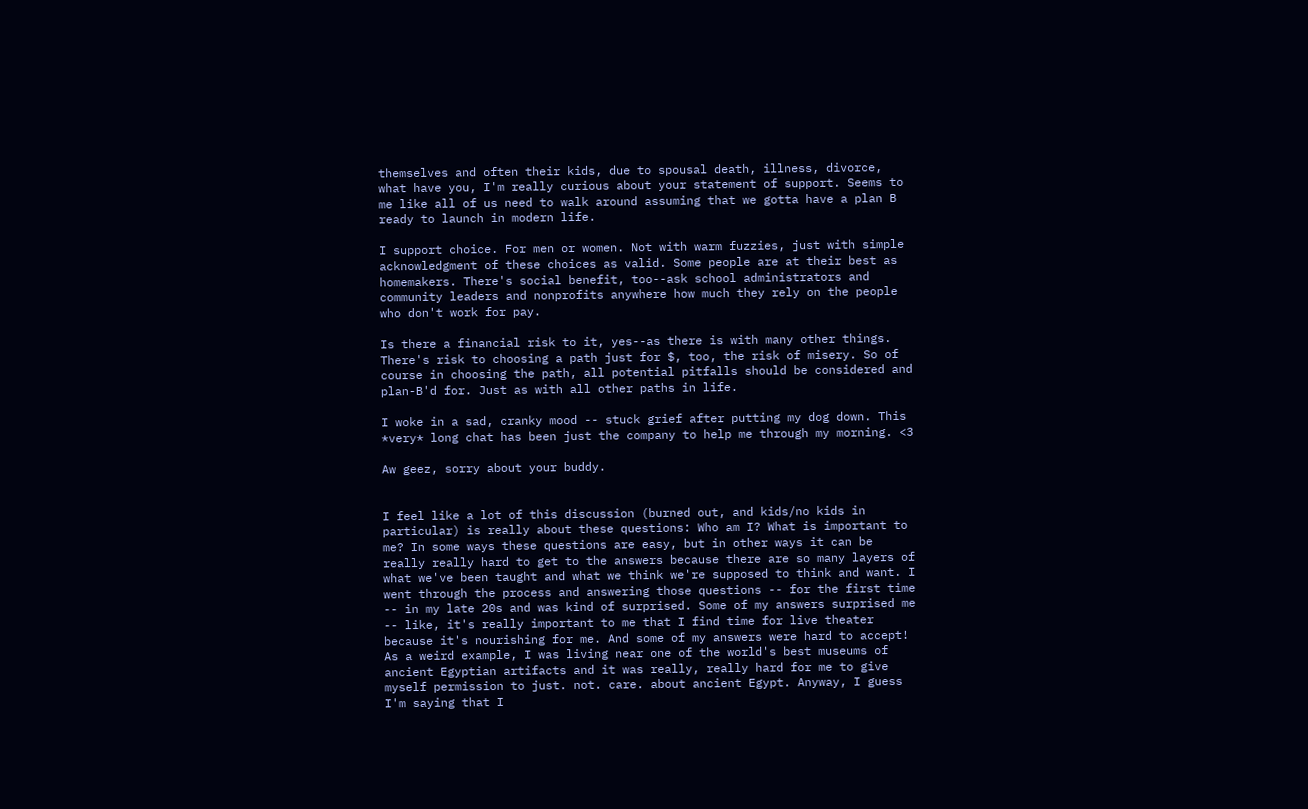themselves and often their kids, due to spousal death, illness, divorce, what have you, I'm really curious about your statement of support. Seems to me like all of us need to walk around assuming that we gotta have a plan B ready to launch in modern life.

I support choice. For men or women. Not with warm fuzzies, just with simple acknowledgment of these choices as valid. Some people are at their best as homemakers. There's social benefit, too--ask school administrators and community leaders and nonprofits anywhere how much they rely on the people who don't work for pay.

Is there a financial risk to it, yes--as there is with many other things. There's risk to choosing a path just for $, too, the risk of misery. So of course in choosing the path, all potential pitfalls should be considered and plan-B'd for. Just as with all other paths in life.

I woke in a sad, cranky mood -- stuck grief after putting my dog down. This *very* long chat has been just the company to help me through my morning. <3

Aw geez, sorry about your buddy.


I feel like a lot of this discussion (burned out, and kids/no kids in particular) is really about these questions: Who am I? What is important to me? In some ways these questions are easy, but in other ways it can be really really hard to get to the answers because there are so many layers of what we've been taught and what we think we're supposed to think and want. I went through the process and answering those questions -- for the first time -- in my late 20s and was kind of surprised. Some of my answers surprised me -- like, it's really important to me that I find time for live theater because it's nourishing for me. And some of my answers were hard to accept! As a weird example, I was living near one of the world's best museums of ancient Egyptian artifacts and it was really, really hard for me to give myself permission to just. not. care. about ancient Egypt. Anyway, I guess I'm saying that I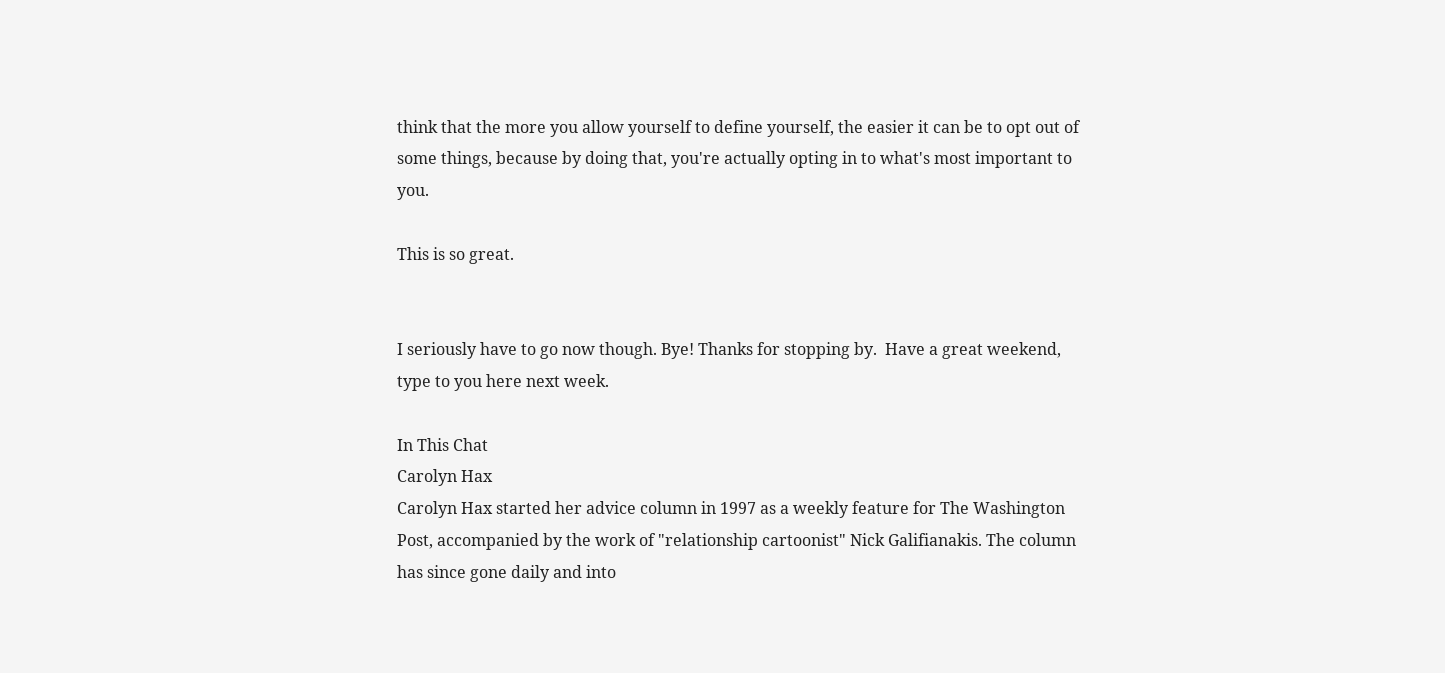think that the more you allow yourself to define yourself, the easier it can be to opt out of some things, because by doing that, you're actually opting in to what's most important to you.

This is so great.


I seriously have to go now though. Bye! Thanks for stopping by.  Have a great weekend, type to you here next week.

In This Chat
Carolyn Hax
Carolyn Hax started her advice column in 1997 as a weekly feature for The Washington Post, accompanied by the work of "relationship cartoonist" Nick Galifianakis. The column has since gone daily and into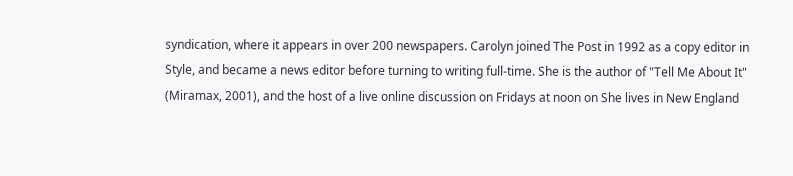syndication, where it appears in over 200 newspapers. Carolyn joined The Post in 1992 as a copy editor in Style, and became a news editor before turning to writing full-time. She is the author of "Tell Me About It" (Miramax, 2001), and the host of a live online discussion on Fridays at noon on She lives in New England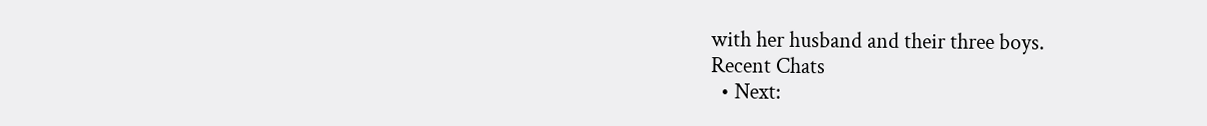with her husband and their three boys.
Recent Chats
  • Next: